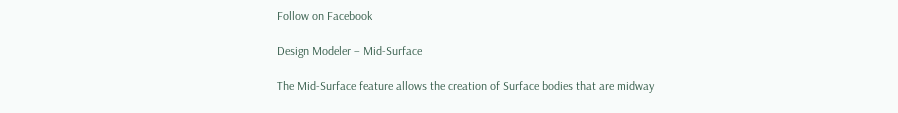Follow on Facebook

Design Modeler – Mid-Surface

The Mid-Surface feature allows the creation of Surface bodies that are midway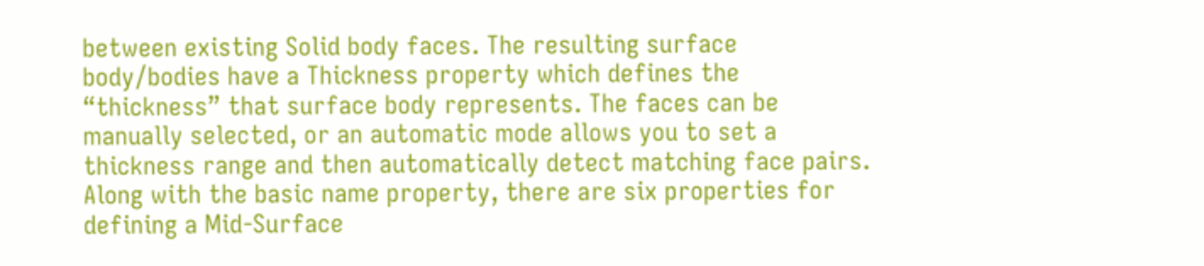between existing Solid body faces. The resulting surface body/bodies have a Thickness property which defines the “thickness” that surface body represents. The faces can be manually selected, or an automatic mode allows you to set a thickness range and then automatically detect matching face pairs. Along with the basic name property, there are six properties for defining a Mid-Surface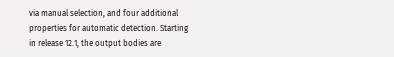via manual selection, and four additional properties for automatic detection. Starting in release 12.1, the output bodies are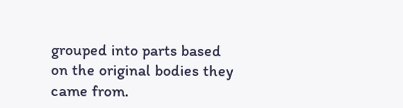grouped into parts based on the original bodies they came from.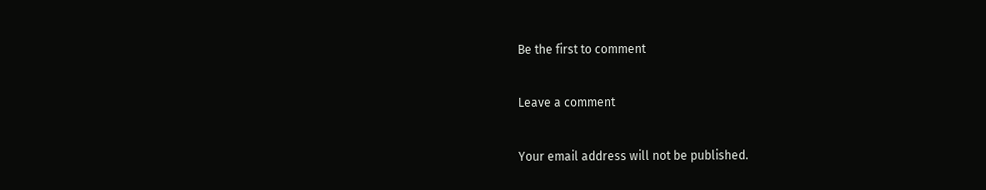Be the first to comment

Leave a comment

Your email address will not be published.